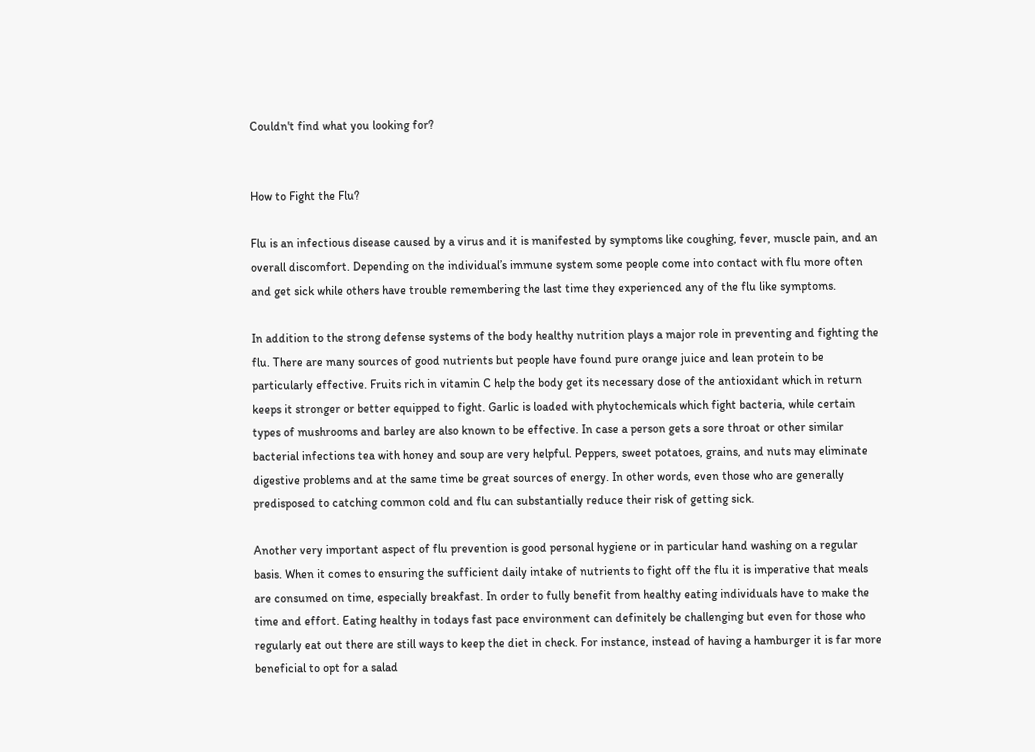Couldn't find what you looking for?


How to Fight the Flu?

Flu is an infectious disease caused by a virus and it is manifested by symptoms like coughing, fever, muscle pain, and an overall discomfort. Depending on the individual’s immune system some people come into contact with flu more often and get sick while others have trouble remembering the last time they experienced any of the flu like symptoms.

In addition to the strong defense systems of the body healthy nutrition plays a major role in preventing and fighting the flu. There are many sources of good nutrients but people have found pure orange juice and lean protein to be particularly effective. Fruits rich in vitamin C help the body get its necessary dose of the antioxidant which in return keeps it stronger or better equipped to fight. Garlic is loaded with phytochemicals which fight bacteria, while certain types of mushrooms and barley are also known to be effective. In case a person gets a sore throat or other similar bacterial infections tea with honey and soup are very helpful. Peppers, sweet potatoes, grains, and nuts may eliminate digestive problems and at the same time be great sources of energy. In other words, even those who are generally predisposed to catching common cold and flu can substantially reduce their risk of getting sick.

Another very important aspect of flu prevention is good personal hygiene or in particular hand washing on a regular basis. When it comes to ensuring the sufficient daily intake of nutrients to fight off the flu it is imperative that meals are consumed on time, especially breakfast. In order to fully benefit from healthy eating individuals have to make the time and effort. Eating healthy in todays fast pace environment can definitely be challenging but even for those who regularly eat out there are still ways to keep the diet in check. For instance, instead of having a hamburger it is far more beneficial to opt for a salad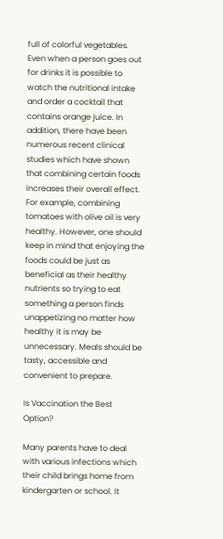full of colorful vegetables. Even when a person goes out for drinks it is possible to watch the nutritional intake and order a cocktail that contains orange juice. In addition, there have been numerous recent clinical studies which have shown that combining certain foods increases their overall effect. For example, combining tomatoes with olive oil is very healthy. However, one should keep in mind that enjoying the foods could be just as beneficial as their healthy nutrients so trying to eat something a person finds unappetizing no matter how healthy it is may be unnecessary. Meals should be tasty, accessible and convenient to prepare.

Is Vaccination the Best Option?

Many parents have to deal with various infections which their child brings home from kindergarten or school. It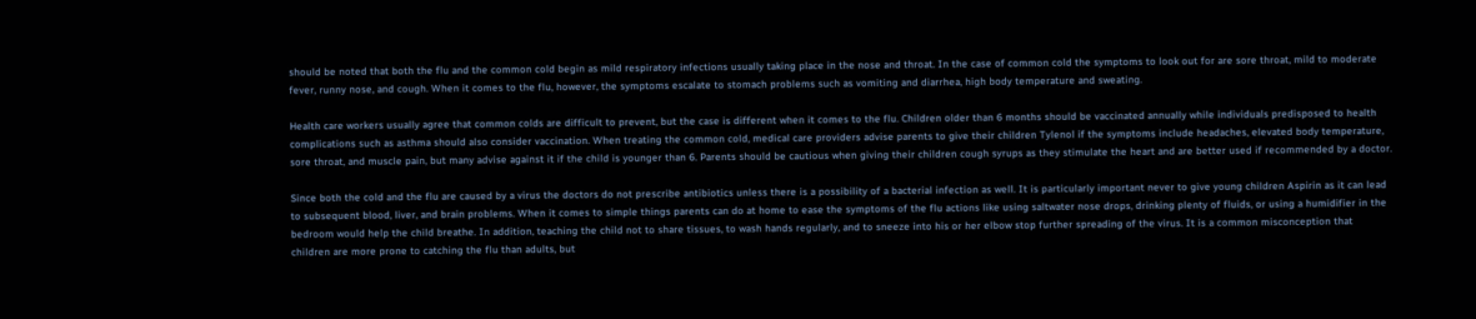should be noted that both the flu and the common cold begin as mild respiratory infections usually taking place in the nose and throat. In the case of common cold the symptoms to look out for are sore throat, mild to moderate fever, runny nose, and cough. When it comes to the flu, however, the symptoms escalate to stomach problems such as vomiting and diarrhea, high body temperature and sweating.

Health care workers usually agree that common colds are difficult to prevent, but the case is different when it comes to the flu. Children older than 6 months should be vaccinated annually while individuals predisposed to health complications such as asthma should also consider vaccination. When treating the common cold, medical care providers advise parents to give their children Tylenol if the symptoms include headaches, elevated body temperature, sore throat, and muscle pain, but many advise against it if the child is younger than 6. Parents should be cautious when giving their children cough syrups as they stimulate the heart and are better used if recommended by a doctor.

Since both the cold and the flu are caused by a virus the doctors do not prescribe antibiotics unless there is a possibility of a bacterial infection as well. It is particularly important never to give young children Aspirin as it can lead to subsequent blood, liver, and brain problems. When it comes to simple things parents can do at home to ease the symptoms of the flu actions like using saltwater nose drops, drinking plenty of fluids, or using a humidifier in the bedroom would help the child breathe. In addition, teaching the child not to share tissues, to wash hands regularly, and to sneeze into his or her elbow stop further spreading of the virus. It is a common misconception that children are more prone to catching the flu than adults, but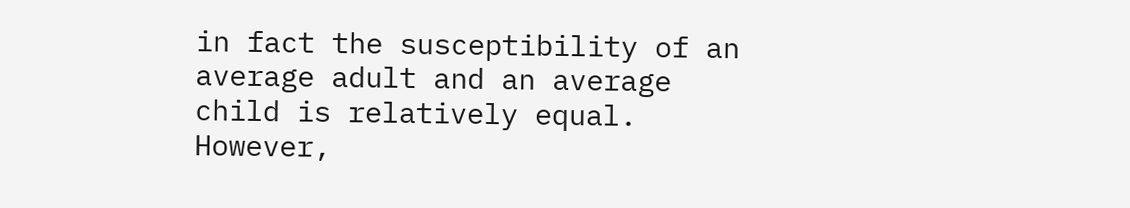in fact the susceptibility of an average adult and an average child is relatively equal. However,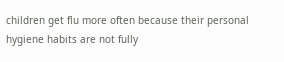children get flu more often because their personal hygiene habits are not fully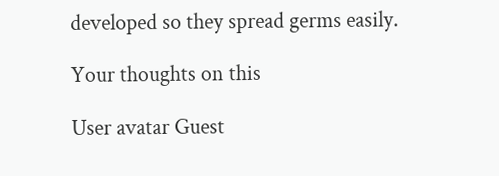developed so they spread germs easily.

Your thoughts on this

User avatar Guest